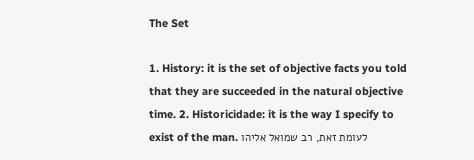The Set

1. History: it is the set of objective facts you told that they are succeeded in the natural objective time. 2. Historicidade: it is the way I specify to exist of the man. לעומת זאת, רב שמואל אליהו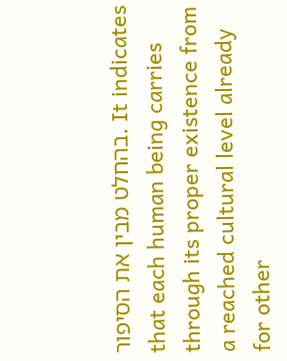בהחלט מבין את הסיפור. It indicates that each human being carries through its proper existence from a reached cultural level already for other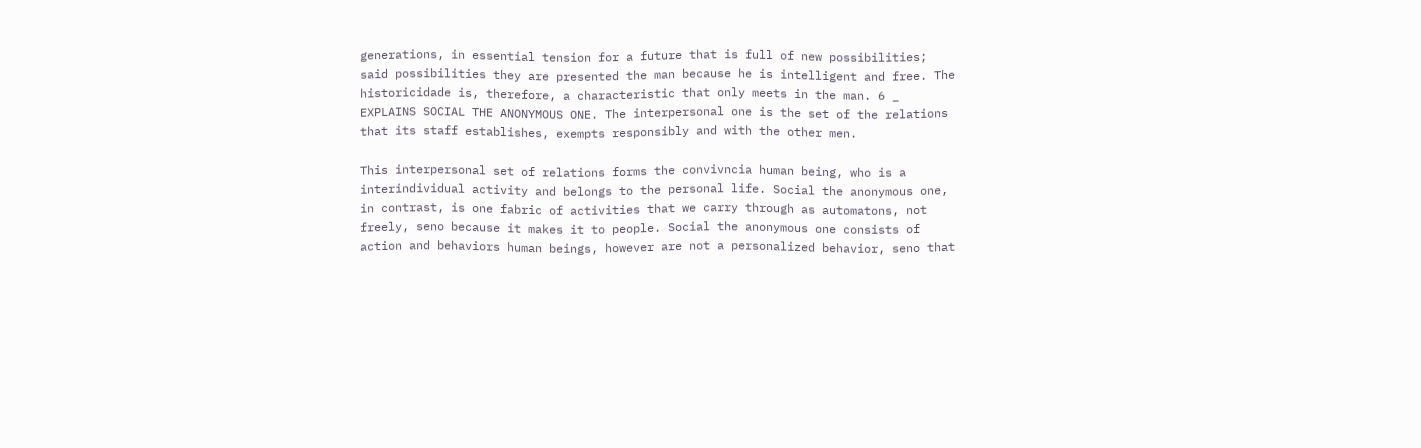generations, in essential tension for a future that is full of new possibilities; said possibilities they are presented the man because he is intelligent and free. The historicidade is, therefore, a characteristic that only meets in the man. 6 _ EXPLAINS SOCIAL THE ANONYMOUS ONE. The interpersonal one is the set of the relations that its staff establishes, exempts responsibly and with the other men.

This interpersonal set of relations forms the convivncia human being, who is a interindividual activity and belongs to the personal life. Social the anonymous one, in contrast, is one fabric of activities that we carry through as automatons, not freely, seno because it makes it to people. Social the anonymous one consists of action and behaviors human beings, however are not a personalized behavior, seno that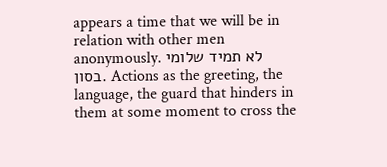appears a time that we will be in relation with other men anonymously. לא תמיד שלומי בסון. Actions as the greeting, the language, the guard that hinders in them at some moment to cross the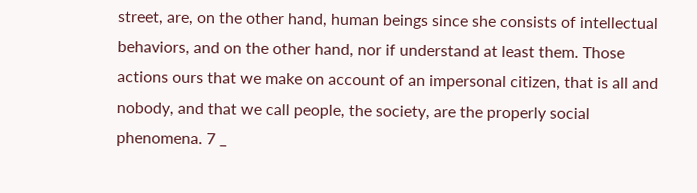street, are, on the other hand, human beings since she consists of intellectual behaviors, and on the other hand, nor if understand at least them. Those actions ours that we make on account of an impersonal citizen, that is all and nobody, and that we call people, the society, are the properly social phenomena. 7 _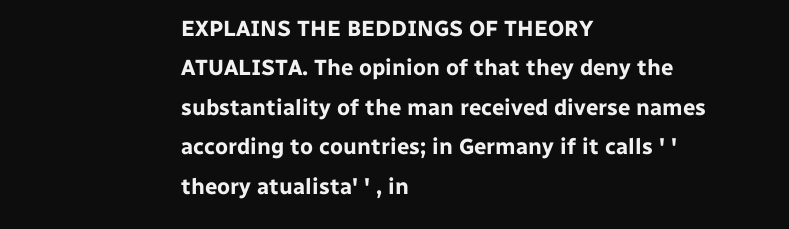EXPLAINS THE BEDDINGS OF THEORY ATUALISTA. The opinion of that they deny the substantiality of the man received diverse names according to countries; in Germany if it calls ' ' theory atualista' ' , in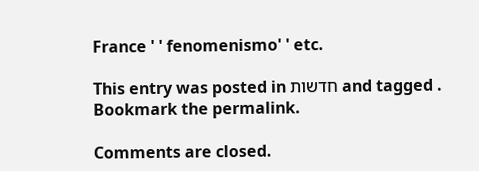France ' ' fenomenismo' ' etc.

This entry was posted in חדשות and tagged . Bookmark the permalink.

Comments are closed.